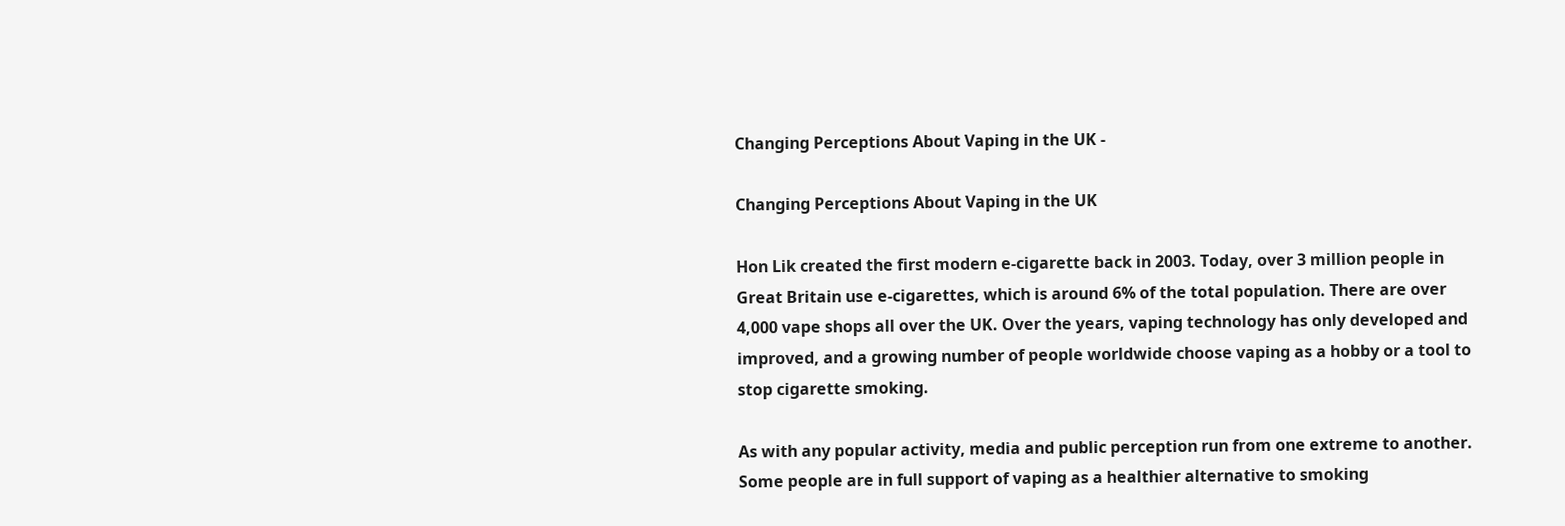Changing Perceptions About Vaping in the UK -

Changing Perceptions About Vaping in the UK

Hon Lik created the first modern e-cigarette back in 2003. Today, over 3 million people in Great Britain use e-cigarettes, which is around 6% of the total population. There are over 4,000 vape shops all over the UK. Over the years, vaping technology has only developed and improved, and a growing number of people worldwide choose vaping as a hobby or a tool to stop cigarette smoking.

As with any popular activity, media and public perception run from one extreme to another. Some people are in full support of vaping as a healthier alternative to smoking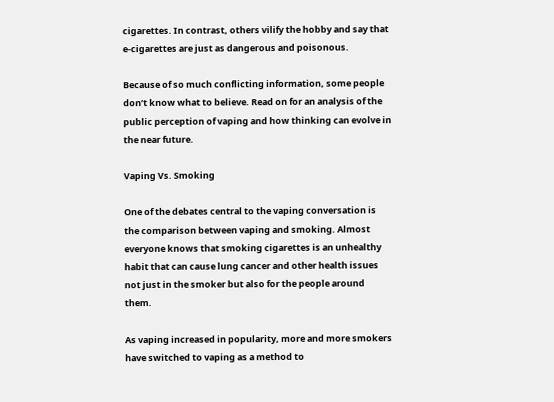cigarettes. In contrast, others vilify the hobby and say that e-cigarettes are just as dangerous and poisonous.

Because of so much conflicting information, some people don’t know what to believe. Read on for an analysis of the public perception of vaping and how thinking can evolve in the near future.

Vaping Vs. Smoking

One of the debates central to the vaping conversation is the comparison between vaping and smoking. Almost everyone knows that smoking cigarettes is an unhealthy habit that can cause lung cancer and other health issues not just in the smoker but also for the people around them.

As vaping increased in popularity, more and more smokers have switched to vaping as a method to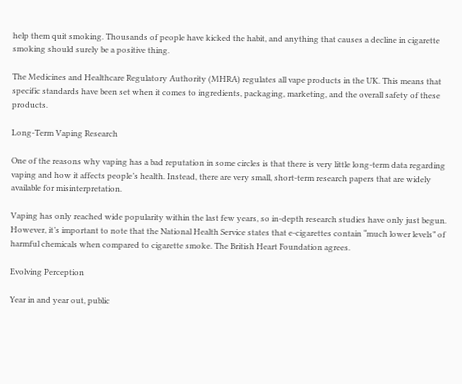help them quit smoking. Thousands of people have kicked the habit, and anything that causes a decline in cigarette smoking should surely be a positive thing.

The Medicines and Healthcare Regulatory Authority (MHRA) regulates all vape products in the UK. This means that specific standards have been set when it comes to ingredients, packaging, marketing, and the overall safety of these products.

Long-Term Vaping Research

One of the reasons why vaping has a bad reputation in some circles is that there is very little long-term data regarding vaping and how it affects people’s health. Instead, there are very small, short-term research papers that are widely available for misinterpretation.

Vaping has only reached wide popularity within the last few years, so in-depth research studies have only just begun. However, it’s important to note that the National Health Service states that e-cigarettes contain “much lower levels” of harmful chemicals when compared to cigarette smoke. The British Heart Foundation agrees.

Evolving Perception

Year in and year out, public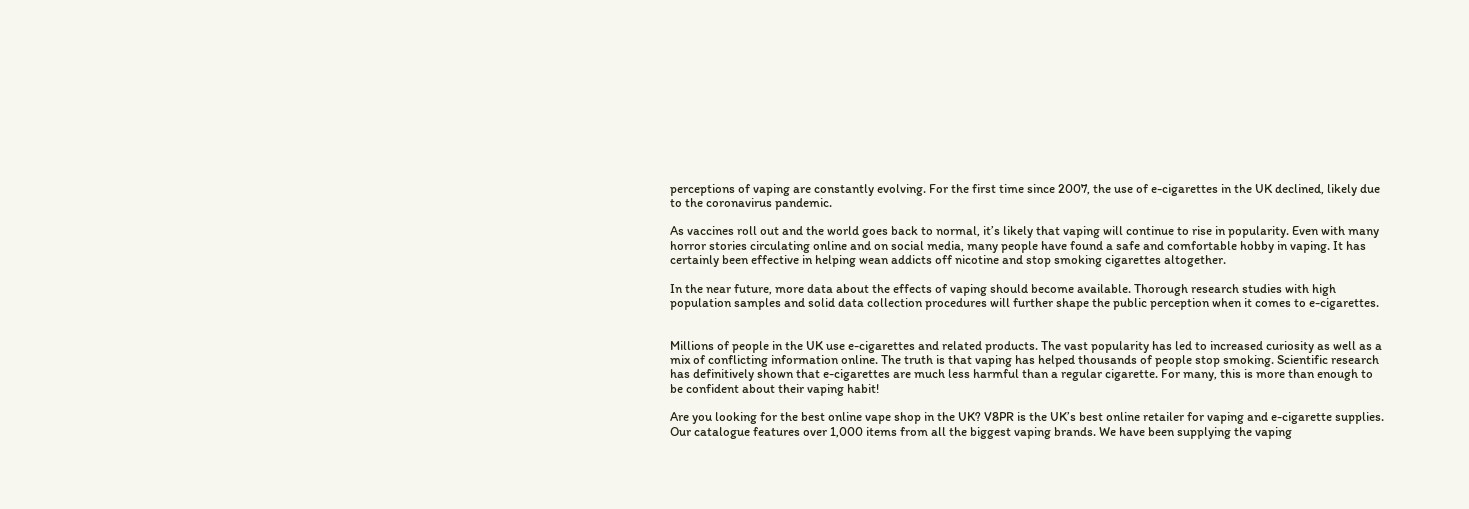perceptions of vaping are constantly evolving. For the first time since 2007, the use of e-cigarettes in the UK declined, likely due to the coronavirus pandemic.

As vaccines roll out and the world goes back to normal, it’s likely that vaping will continue to rise in popularity. Even with many horror stories circulating online and on social media, many people have found a safe and comfortable hobby in vaping. It has certainly been effective in helping wean addicts off nicotine and stop smoking cigarettes altogether.

In the near future, more data about the effects of vaping should become available. Thorough research studies with high population samples and solid data collection procedures will further shape the public perception when it comes to e-cigarettes.


Millions of people in the UK use e-cigarettes and related products. The vast popularity has led to increased curiosity as well as a mix of conflicting information online. The truth is that vaping has helped thousands of people stop smoking. Scientific research has definitively shown that e-cigarettes are much less harmful than a regular cigarette. For many, this is more than enough to be confident about their vaping habit!

Are you looking for the best online vape shop in the UK? V8PR is the UK’s best online retailer for vaping and e-cigarette supplies. Our catalogue features over 1,000 items from all the biggest vaping brands. We have been supplying the vaping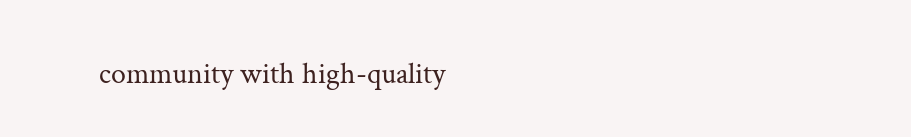community with high-quality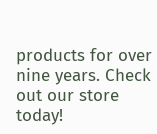products for over nine years. Check out our store today!